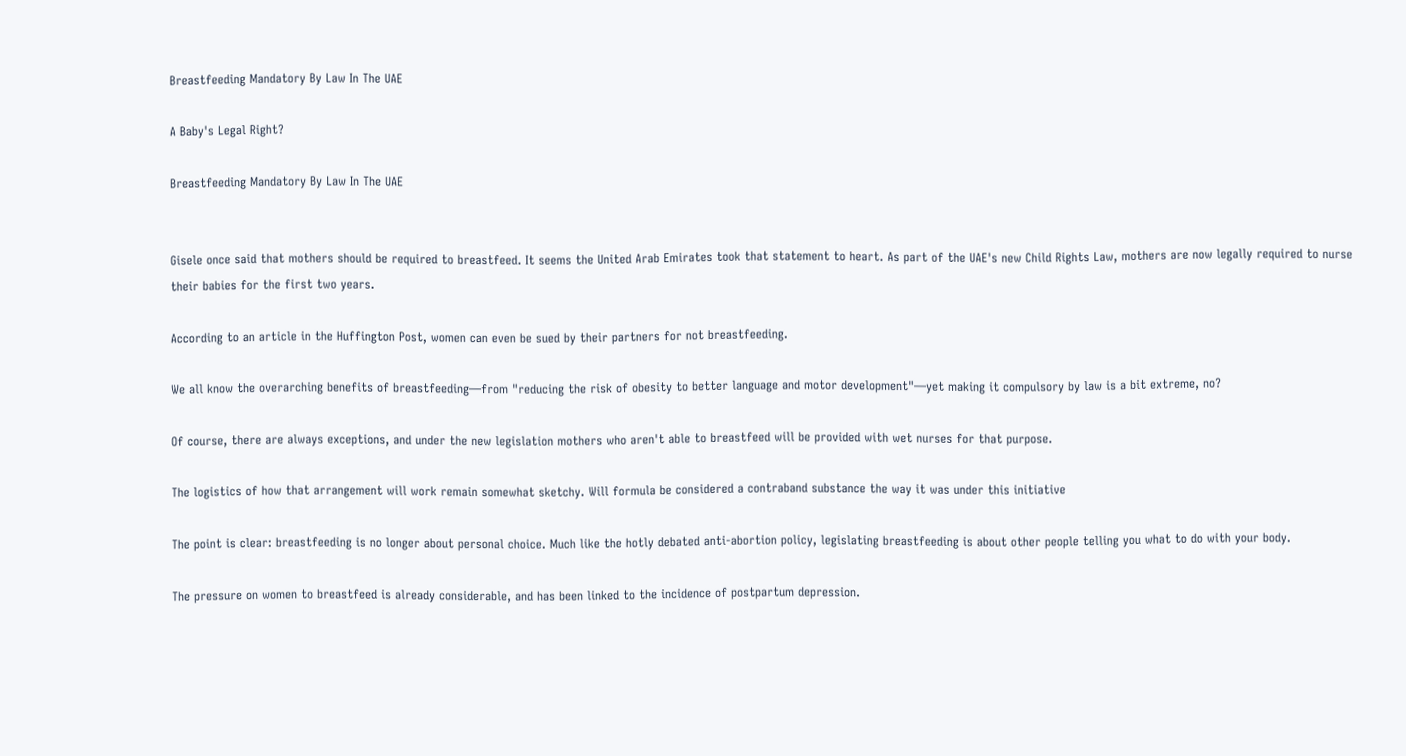Breastfeeding Mandatory By Law In The UAE

A Baby's Legal Right?

Breastfeeding Mandatory By Law In The UAE


Gisele once said that mothers should be required to breastfeed. It seems the United Arab Emirates took that statement to heart. As part of the UAE's new Child Rights Law, mothers are now legally required to nurse their babies for the first two years.

According to an article in the Huffington Post, women can even be sued by their partners for not breastfeeding.

We all know the overarching benefits of breastfeeding—from "reducing the risk of obesity to better language and motor development"—yet making it compulsory by law is a bit extreme, no?

Of course, there are always exceptions, and under the new legislation mothers who aren't able to breastfeed will be provided with wet nurses for that purpose.

The logistics of how that arrangement will work remain somewhat sketchy. Will formula be considered a contraband substance the way it was under this initiative

The point is clear: breastfeeding is no longer about personal choice. Much like the hotly debated anti-abortion policy, legislating breastfeeding is about other people telling you what to do with your body.

The pressure on women to breastfeed is already considerable, and has been linked to the incidence of postpartum depression.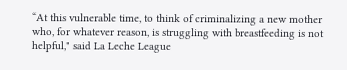“At this vulnerable time, to think of criminalizing a new mother who, for whatever reason, is struggling with breastfeeding is not helpful," said La Leche League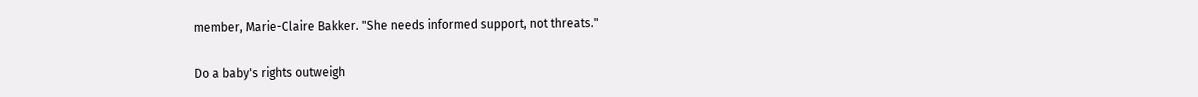member, Marie-Claire Bakker. "She needs informed support, not threats."

Do a baby's rights outweigh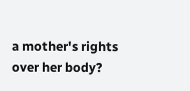a mother's rights over her body?